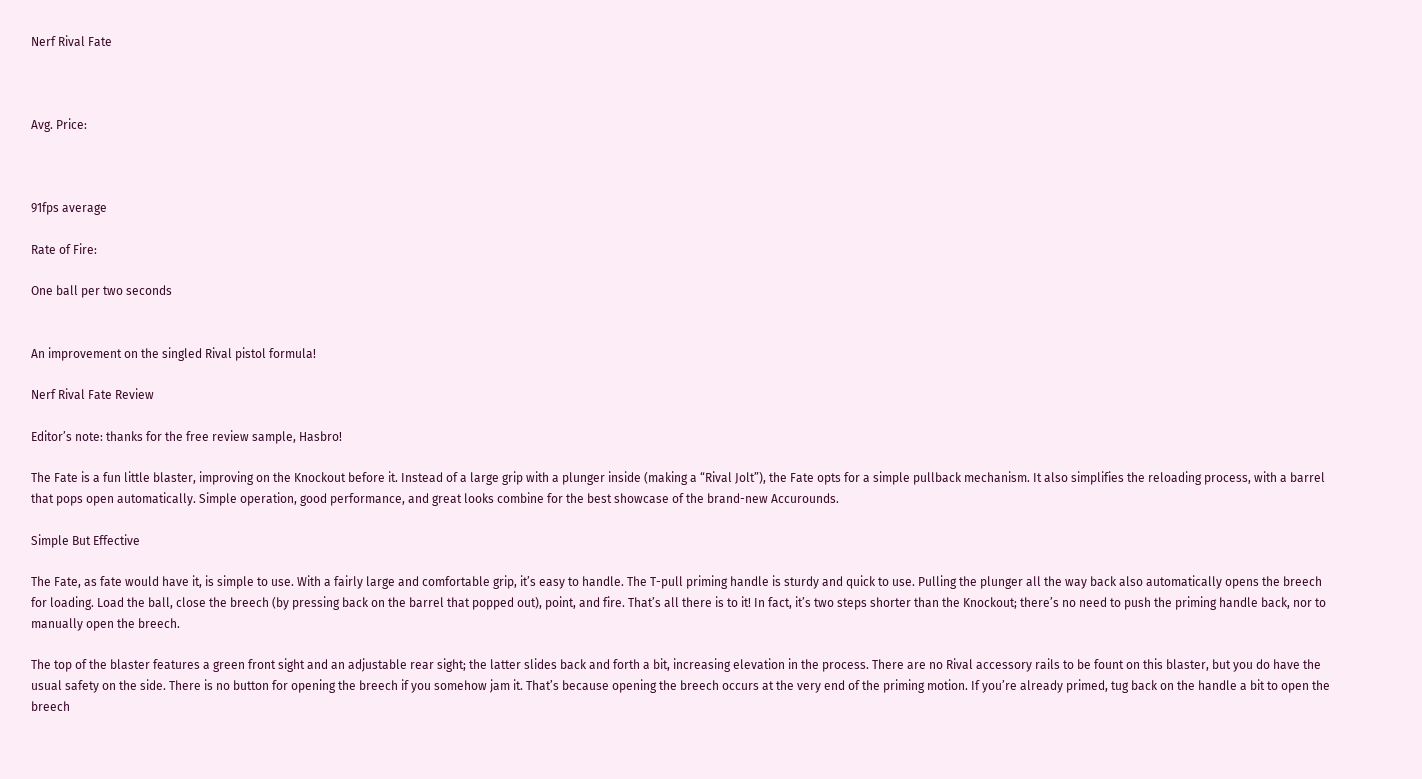Nerf Rival Fate



Avg. Price:



91fps average

Rate of Fire:

One ball per two seconds


An improvement on the singled Rival pistol formula!

Nerf Rival Fate Review

Editor’s note: thanks for the free review sample, Hasbro!

The Fate is a fun little blaster, improving on the Knockout before it. Instead of a large grip with a plunger inside (making a “Rival Jolt”), the Fate opts for a simple pullback mechanism. It also simplifies the reloading process, with a barrel that pops open automatically. Simple operation, good performance, and great looks combine for the best showcase of the brand-new Accurounds.

Simple But Effective

The Fate, as fate would have it, is simple to use. With a fairly large and comfortable grip, it’s easy to handle. The T-pull priming handle is sturdy and quick to use. Pulling the plunger all the way back also automatically opens the breech for loading. Load the ball, close the breech (by pressing back on the barrel that popped out), point, and fire. That’s all there is to it! In fact, it’s two steps shorter than the Knockout; there’s no need to push the priming handle back, nor to manually open the breech.

The top of the blaster features a green front sight and an adjustable rear sight; the latter slides back and forth a bit, increasing elevation in the process. There are no Rival accessory rails to be fount on this blaster, but you do have the usual safety on the side. There is no button for opening the breech if you somehow jam it. That’s because opening the breech occurs at the very end of the priming motion. If you’re already primed, tug back on the handle a bit to open the breech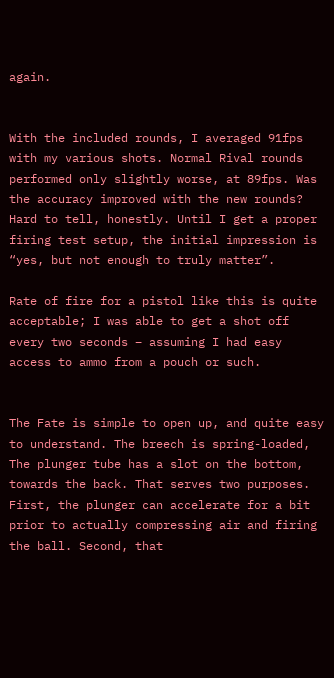again.


With the included rounds, I averaged 91fps with my various shots. Normal Rival rounds performed only slightly worse, at 89fps. Was the accuracy improved with the new rounds? Hard to tell, honestly. Until I get a proper firing test setup, the initial impression is “yes, but not enough to truly matter”.

Rate of fire for a pistol like this is quite acceptable; I was able to get a shot off every two seconds – assuming I had easy access to ammo from a pouch or such.


The Fate is simple to open up, and quite easy to understand. The breech is spring-loaded, The plunger tube has a slot on the bottom, towards the back. That serves two purposes. First, the plunger can accelerate for a bit prior to actually compressing air and firing the ball. Second, that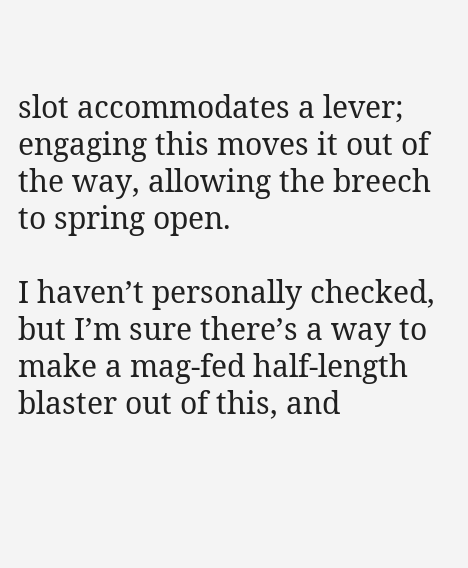slot accommodates a lever; engaging this moves it out of the way, allowing the breech to spring open.

I haven’t personally checked, but I’m sure there’s a way to make a mag-fed half-length blaster out of this, and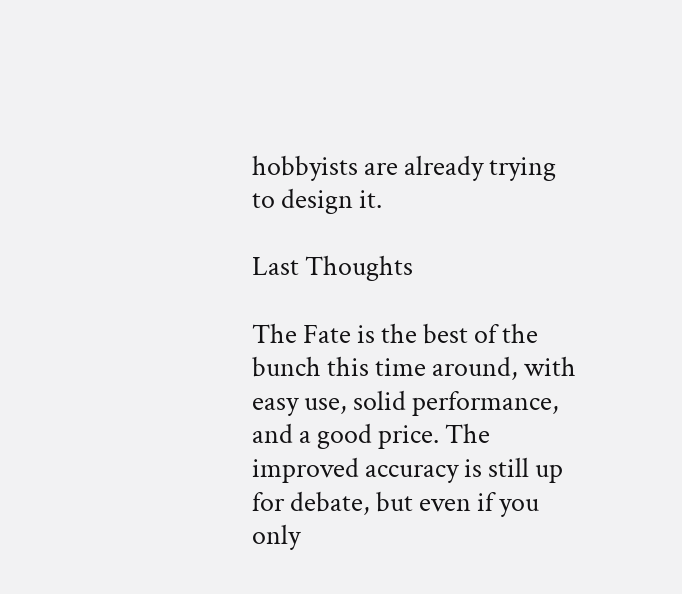hobbyists are already trying to design it.

Last Thoughts

The Fate is the best of the bunch this time around, with easy use, solid performance, and a good price. The improved accuracy is still up for debate, but even if you only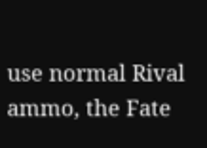use normal Rival ammo, the Fate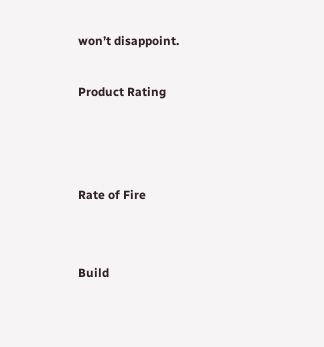won’t disappoint.

Product Rating



Rate of Fire


Build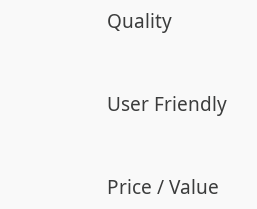Quality


User Friendly


Price / Value